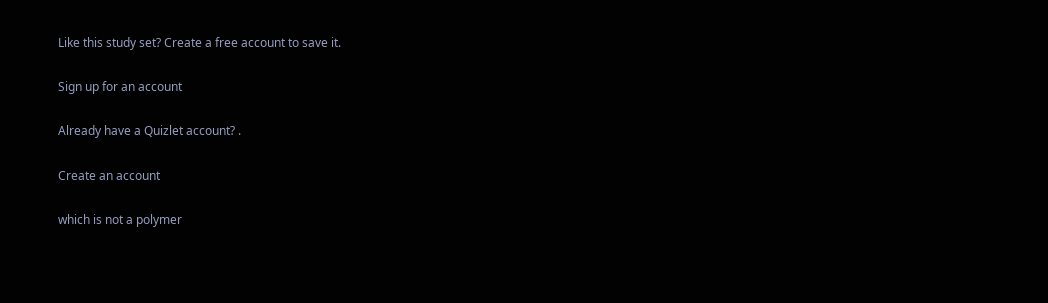Like this study set? Create a free account to save it.

Sign up for an account

Already have a Quizlet account? .

Create an account

which is not a polymer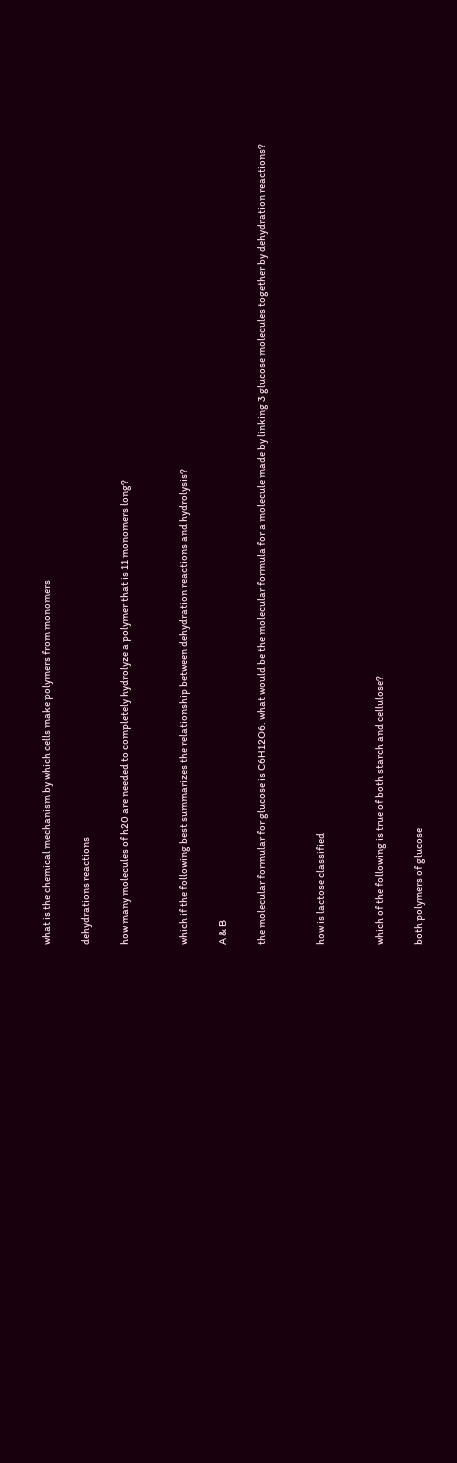what is the chemical mechanism by which cells make polymers from monomers

dehydrations reactions

how many molecules of h20 are needed to completely hydrolyze a polymer that is 11 monomers long?


which if the following best summarizes the relationship between dehydration reactions and hydrolysis?

A & B

the molecular formular for glucose is C6H12O6. what would be the molecular formula for a molecule made by linking 3 glucose molecules together by dehydration reactions?


how is lactose classified


which of the following is true of both starch and cellulose?

both polymers of glucose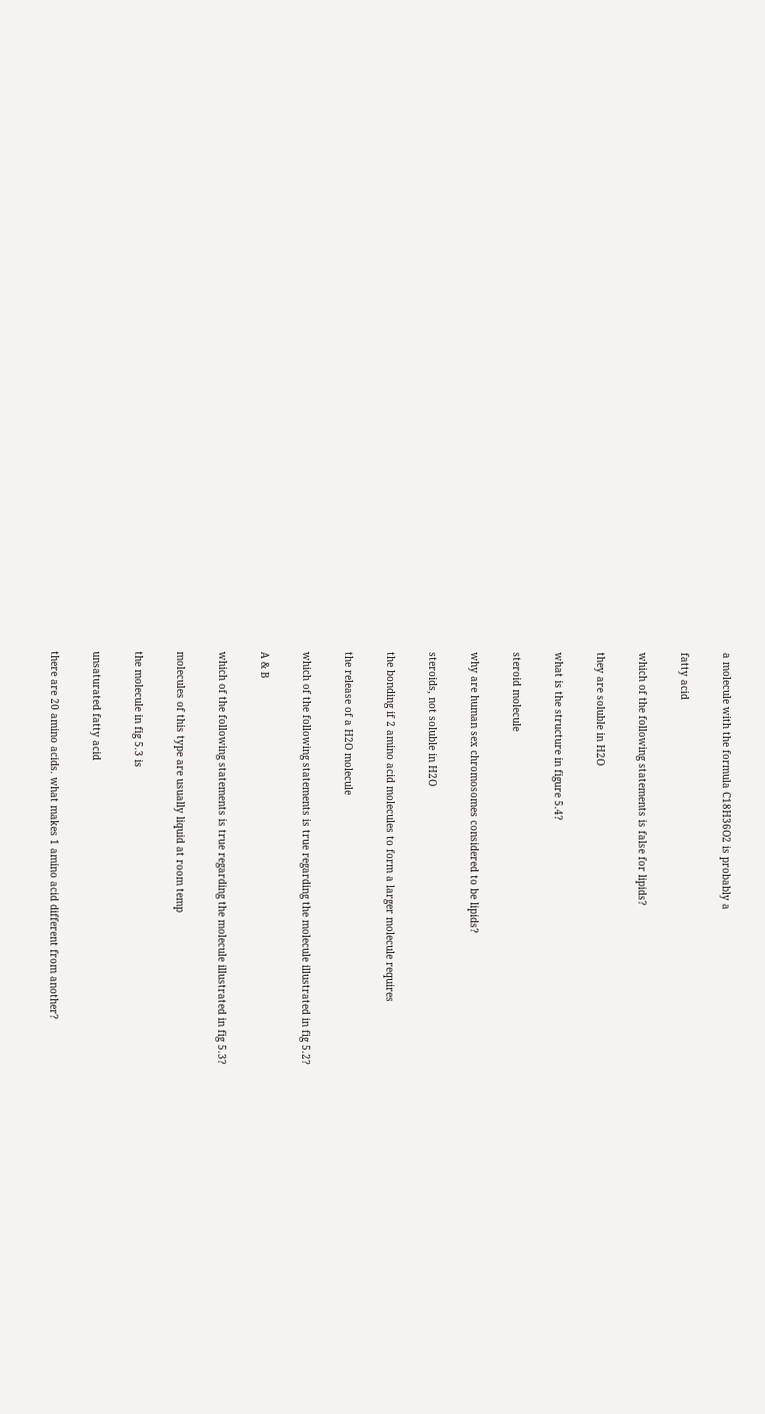a molecule with the formula C18H36O2 is probably a

fatty acid

which of the following statements is false for lipids?

they are soluble in H2O

what is the structure in figure 5.4?

steroid molecule

why are human sex chromosomes considered to be lipids?

steroids, not soluble in H2O

the bonding if 2 amino acid molecules to form a larger molecule requires

the release of a H2O molecule

which of the following statements is true regarding the molecule illustrated in fig 5.2?

A & B

which of the following statements is true regarding the molecule illustrated in fig 5.3?

molecules of this type are usually liquid at room temp

the molecule in fig 5.3 is

unsaturated fatty acid

there are 20 amino acids. what makes 1 amino acid different from another?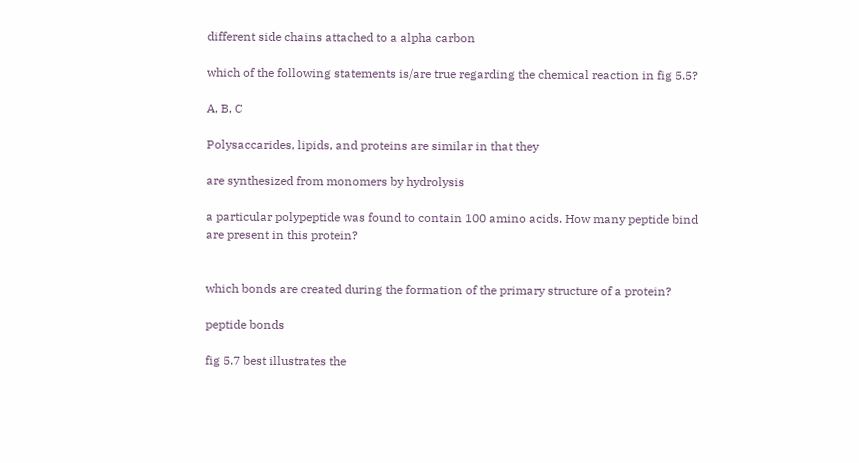different side chains attached to a alpha carbon

which of the following statements is/are true regarding the chemical reaction in fig 5.5?

A, B, C

Polysaccarides, lipids, and proteins are similar in that they

are synthesized from monomers by hydrolysis

a particular polypeptide was found to contain 100 amino acids. How many peptide bind are present in this protein?


which bonds are created during the formation of the primary structure of a protein?

peptide bonds

fig 5.7 best illustrates the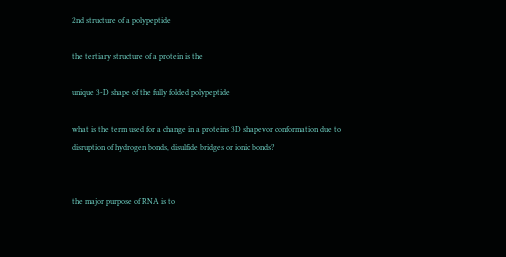2nd structure of a polypeptide

the tertiary structure of a protein is the

unique 3-D shape of the fully folded polypeptide

what is the term used for a change in a proteins 3D shapevor conformation due to disruption of hydrogen bonds, disulfide bridges or ionic bonds?


the major purpose of RNA is to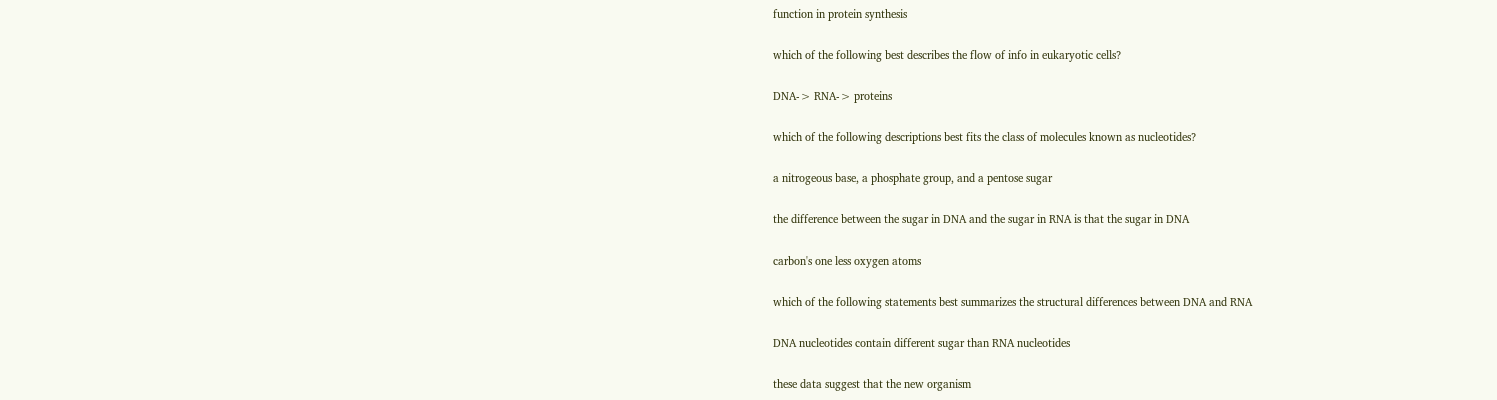function in protein synthesis

which of the following best describes the flow of info in eukaryotic cells?

DNA-> RNA-> proteins

which of the following descriptions best fits the class of molecules known as nucleotides?

a nitrogeous base, a phosphate group, and a pentose sugar

the difference between the sugar in DNA and the sugar in RNA is that the sugar in DNA

carbon's one less oxygen atoms

which of the following statements best summarizes the structural differences between DNA and RNA

DNA nucleotides contain different sugar than RNA nucleotides

these data suggest that the new organism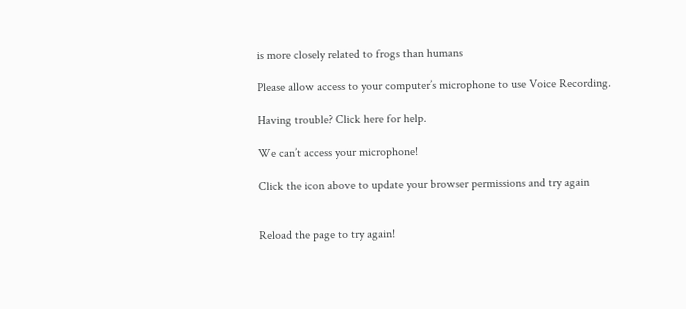is more closely related to frogs than humans

Please allow access to your computer’s microphone to use Voice Recording.

Having trouble? Click here for help.

We can’t access your microphone!

Click the icon above to update your browser permissions and try again


Reload the page to try again!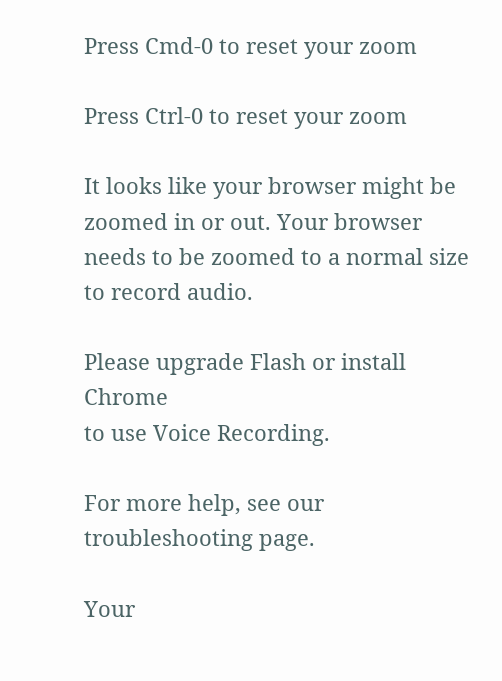Press Cmd-0 to reset your zoom

Press Ctrl-0 to reset your zoom

It looks like your browser might be zoomed in or out. Your browser needs to be zoomed to a normal size to record audio.

Please upgrade Flash or install Chrome
to use Voice Recording.

For more help, see our troubleshooting page.

Your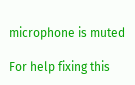microphone is muted

For help fixing this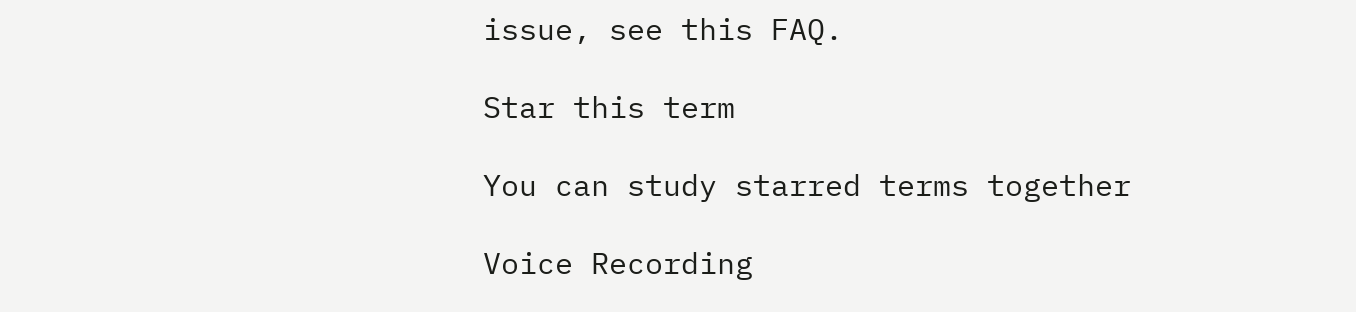issue, see this FAQ.

Star this term

You can study starred terms together

Voice Recording